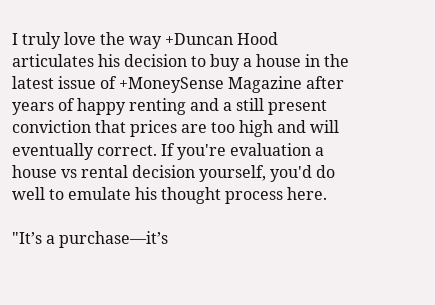I truly love the way +Duncan Hood articulates his decision to buy a house in the latest issue of +MoneySense Magazine after years of happy renting and a still present conviction that prices are too high and will eventually correct. If you're evaluation a house vs rental decision yourself, you'd do well to emulate his thought process here.

"It’s a purchase—it’s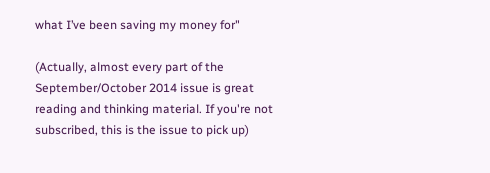what I’ve been saving my money for"

(Actually, almost every part of the September/October 2014 issue is great reading and thinking material. If you're not subscribed, this is the issue to pick up)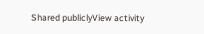Shared publiclyView activity